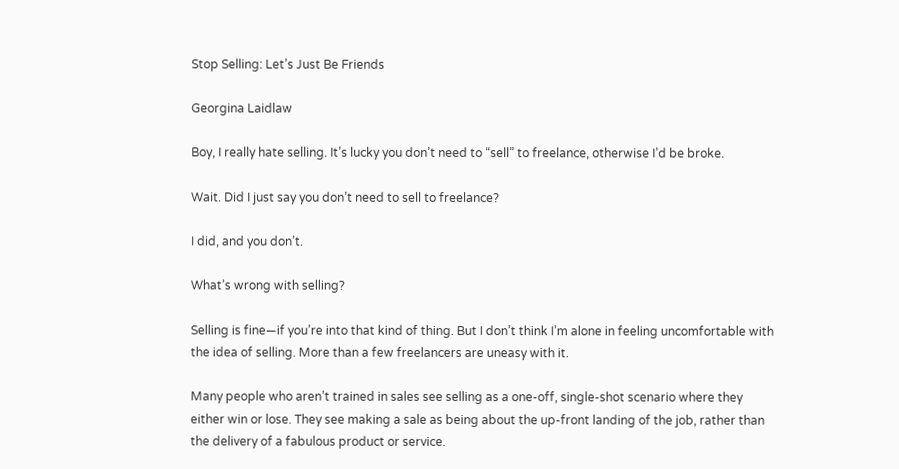Stop Selling: Let’s Just Be Friends

Georgina Laidlaw

Boy, I really hate selling. It’s lucky you don’t need to “sell” to freelance, otherwise I’d be broke.

Wait. Did I just say you don’t need to sell to freelance?

I did, and you don’t.

What’s wrong with selling?

Selling is fine—if you’re into that kind of thing. But I don’t think I’m alone in feeling uncomfortable with the idea of selling. More than a few freelancers are uneasy with it.

Many people who aren’t trained in sales see selling as a one-off, single-shot scenario where they either win or lose. They see making a sale as being about the up-front landing of the job, rather than the delivery of a fabulous product or service.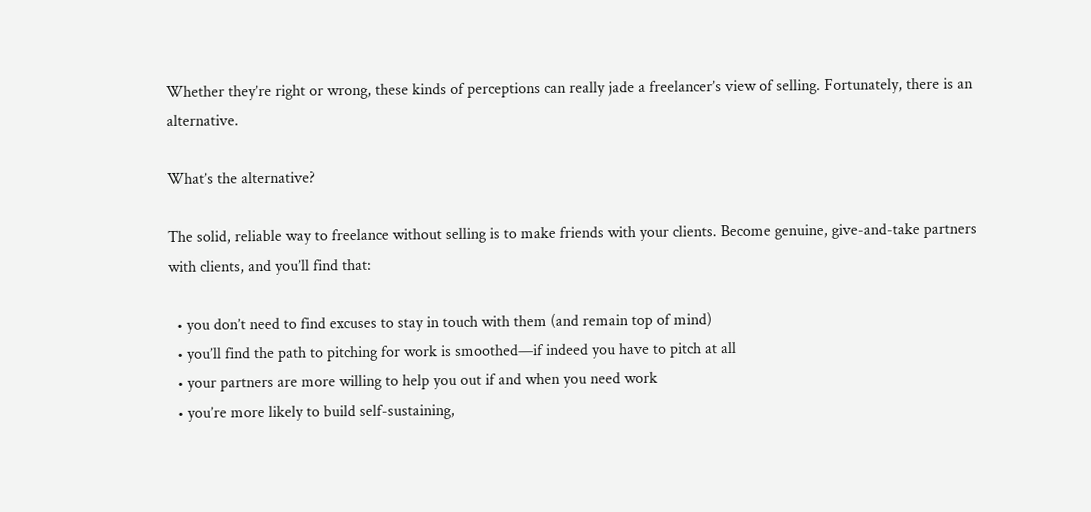Whether they’re right or wrong, these kinds of perceptions can really jade a freelancer’s view of selling. Fortunately, there is an alternative.

What’s the alternative?

The solid, reliable way to freelance without selling is to make friends with your clients. Become genuine, give-and-take partners with clients, and you’ll find that:

  • you don’t need to find excuses to stay in touch with them (and remain top of mind)
  • you’ll find the path to pitching for work is smoothed—if indeed you have to pitch at all
  • your partners are more willing to help you out if and when you need work
  • you’re more likely to build self-sustaining,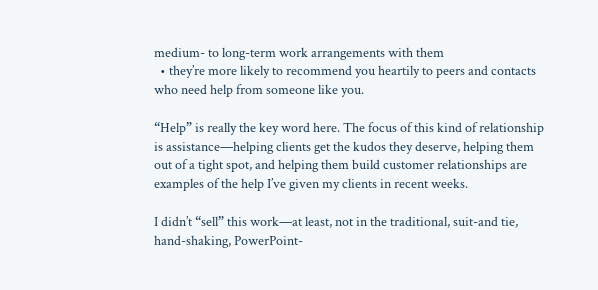medium- to long-term work arrangements with them
  • they’re more likely to recommend you heartily to peers and contacts who need help from someone like you.

“Help” is really the key word here. The focus of this kind of relationship is assistance—helping clients get the kudos they deserve, helping them out of a tight spot, and helping them build customer relationships are examples of the help I’ve given my clients in recent weeks.

I didn’t “sell” this work—at least, not in the traditional, suit-and tie, hand-shaking, PowerPoint-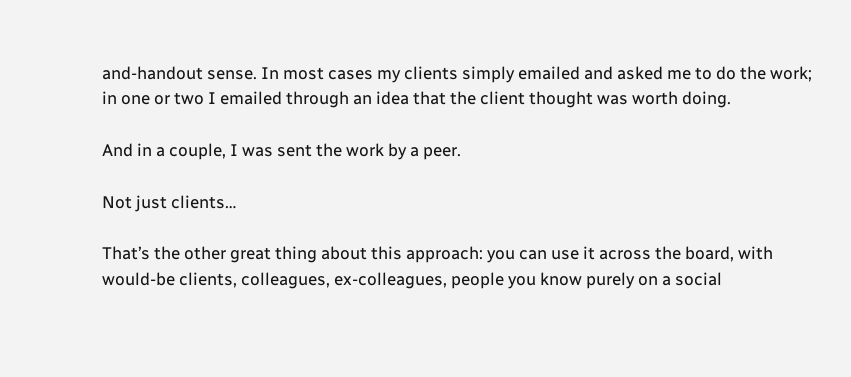and-handout sense. In most cases my clients simply emailed and asked me to do the work; in one or two I emailed through an idea that the client thought was worth doing.

And in a couple, I was sent the work by a peer.

Not just clients…

That’s the other great thing about this approach: you can use it across the board, with would-be clients, colleagues, ex-colleagues, people you know purely on a social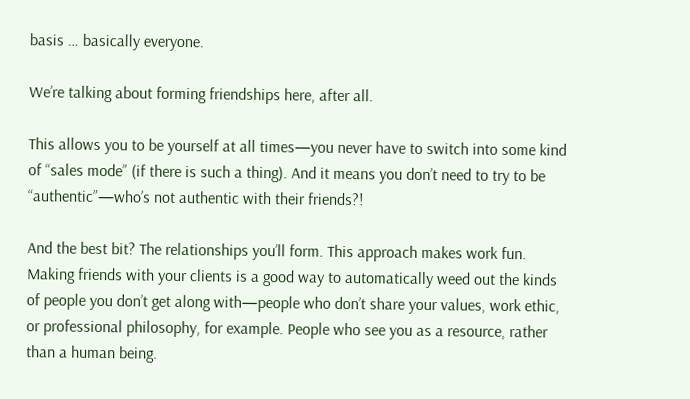basis … basically everyone.

We’re talking about forming friendships here, after all.

This allows you to be yourself at all times—you never have to switch into some kind of “sales mode” (if there is such a thing). And it means you don’t need to try to be “authentic”—who’s not authentic with their friends?!

And the best bit? The relationships you’ll form. This approach makes work fun. Making friends with your clients is a good way to automatically weed out the kinds of people you don’t get along with—people who don’t share your values, work ethic, or professional philosophy, for example. People who see you as a resource, rather than a human being.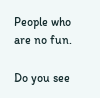People who are no fun.

Do you see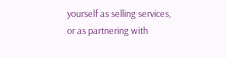yourself as selling services, or as partnering with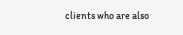clients who are also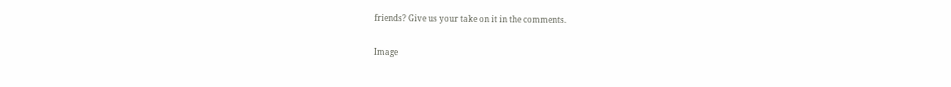friends? Give us your take on it in the comments.

Image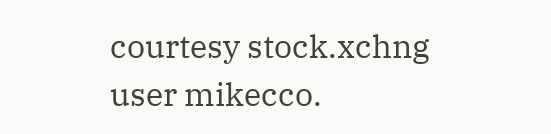courtesy stock.xchng user mikecco.